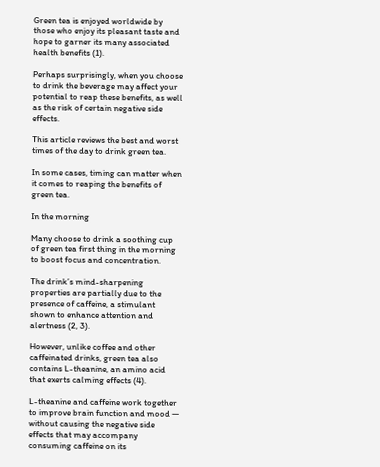Green tea is enjoyed worldwide by those who enjoy its pleasant taste and hope to garner its many associated health benefits (1).

Perhaps surprisingly, when you choose to drink the beverage may affect your potential to reap these benefits, as well as the risk of certain negative side effects.

This article reviews the best and worst times of the day to drink green tea.

In some cases, timing can matter when it comes to reaping the benefits of green tea.

In the morning

Many choose to drink a soothing cup of green tea first thing in the morning to boost focus and concentration.

The drink’s mind-sharpening properties are partially due to the presence of caffeine, a stimulant shown to enhance attention and alertness (2, 3).

However, unlike coffee and other caffeinated drinks, green tea also contains L-theanine, an amino acid that exerts calming effects (4).

L-theanine and caffeine work together to improve brain function and mood — without causing the negative side effects that may accompany consuming caffeine on its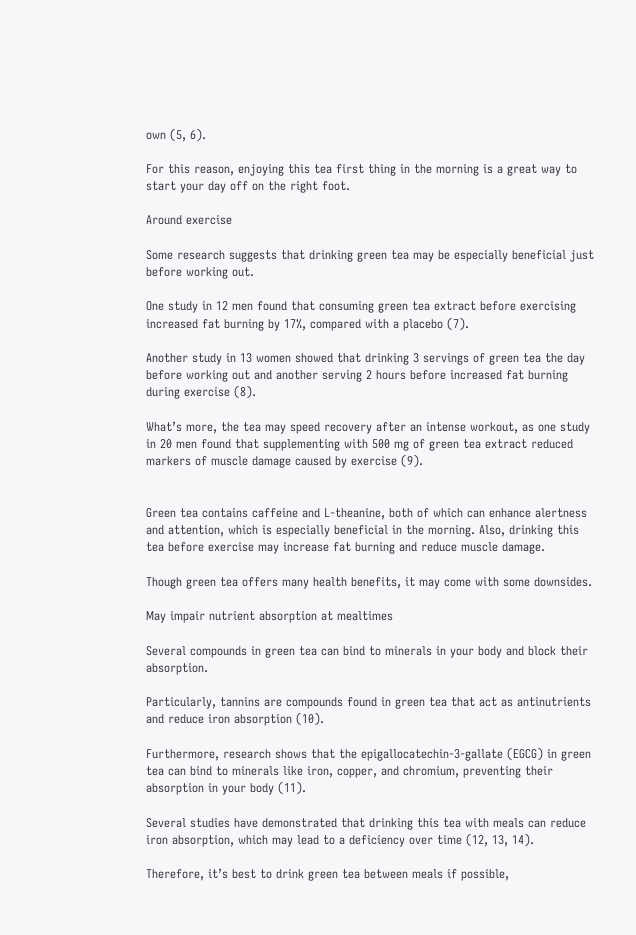own (5, 6).

For this reason, enjoying this tea first thing in the morning is a great way to start your day off on the right foot.

Around exercise

Some research suggests that drinking green tea may be especially beneficial just before working out.

One study in 12 men found that consuming green tea extract before exercising increased fat burning by 17%, compared with a placebo (7).

Another study in 13 women showed that drinking 3 servings of green tea the day before working out and another serving 2 hours before increased fat burning during exercise (8).

What’s more, the tea may speed recovery after an intense workout, as one study in 20 men found that supplementing with 500 mg of green tea extract reduced markers of muscle damage caused by exercise (9).


Green tea contains caffeine and L-theanine, both of which can enhance alertness and attention, which is especially beneficial in the morning. Also, drinking this tea before exercise may increase fat burning and reduce muscle damage.

Though green tea offers many health benefits, it may come with some downsides.

May impair nutrient absorption at mealtimes

Several compounds in green tea can bind to minerals in your body and block their absorption.

Particularly, tannins are compounds found in green tea that act as antinutrients and reduce iron absorption (10).

Furthermore, research shows that the epigallocatechin-3-gallate (EGCG) in green tea can bind to minerals like iron, copper, and chromium, preventing their absorption in your body (11).

Several studies have demonstrated that drinking this tea with meals can reduce iron absorption, which may lead to a deficiency over time (12, 13, 14).

Therefore, it’s best to drink green tea between meals if possible,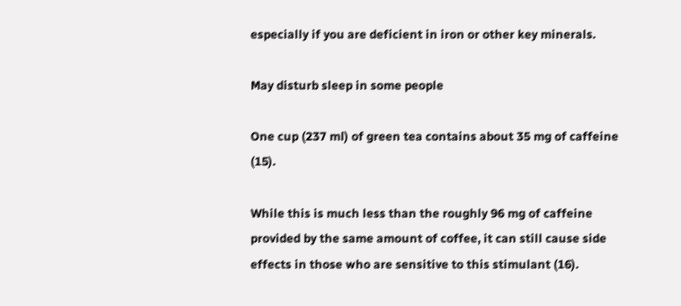especially if you are deficient in iron or other key minerals.

May disturb sleep in some people

One cup (237 ml) of green tea contains about 35 mg of caffeine (15).

While this is much less than the roughly 96 mg of caffeine provided by the same amount of coffee, it can still cause side effects in those who are sensitive to this stimulant (16).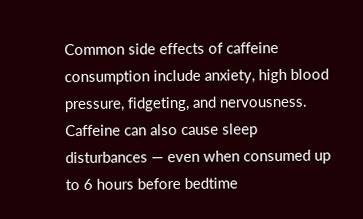Common side effects of caffeine consumption include anxiety, high blood pressure, fidgeting, and nervousness. Caffeine can also cause sleep disturbances — even when consumed up to 6 hours before bedtime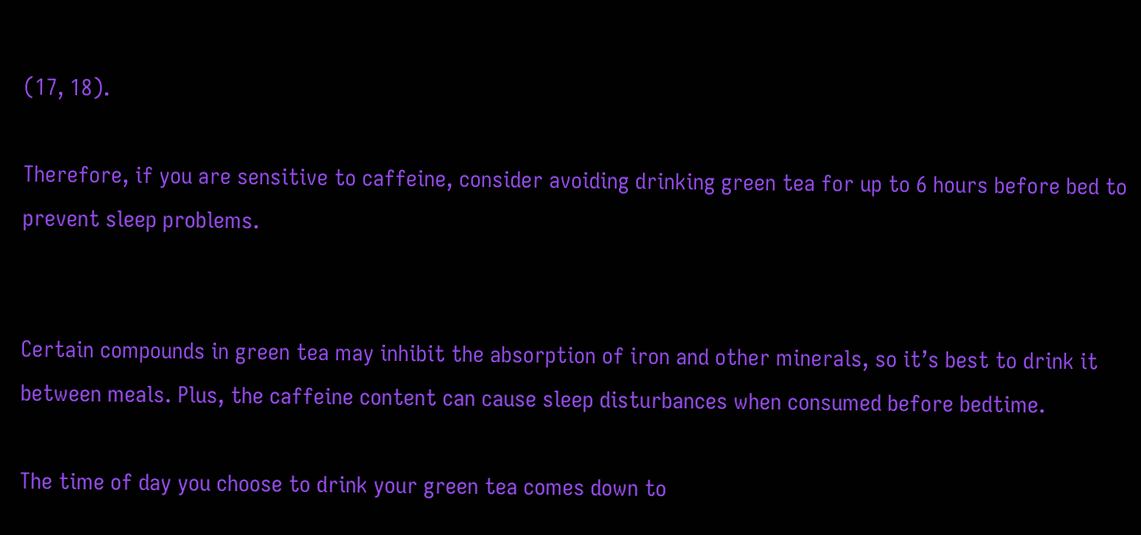(17, 18).

Therefore, if you are sensitive to caffeine, consider avoiding drinking green tea for up to 6 hours before bed to prevent sleep problems.


Certain compounds in green tea may inhibit the absorption of iron and other minerals, so it’s best to drink it between meals. Plus, the caffeine content can cause sleep disturbances when consumed before bedtime.

The time of day you choose to drink your green tea comes down to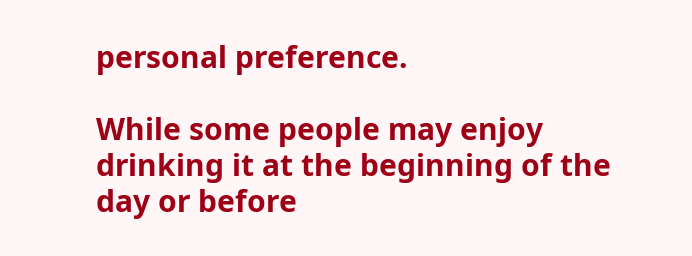personal preference.

While some people may enjoy drinking it at the beginning of the day or before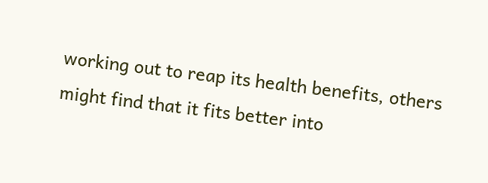working out to reap its health benefits, others might find that it fits better into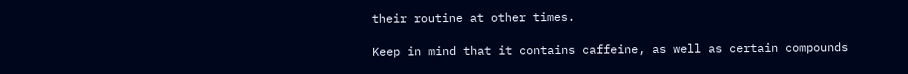their routine at other times.

Keep in mind that it contains caffeine, as well as certain compounds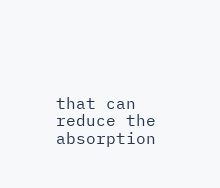that can reduce the absorption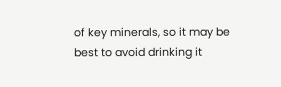of key minerals, so it may be best to avoid drinking it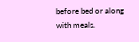before bed or along with meals.